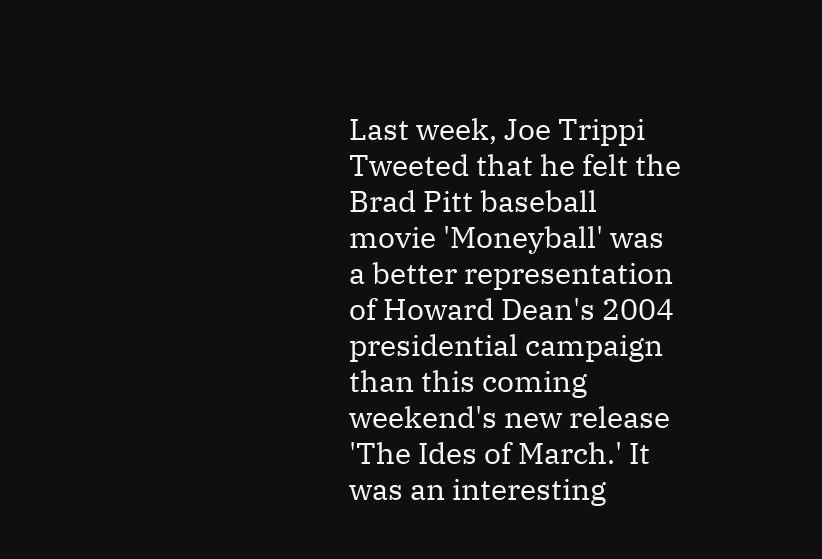Last week, Joe Trippi Tweeted that he felt the Brad Pitt baseball movie 'Moneyball' was a better representation of Howard Dean's 2004 presidential campaign than this coming weekend's new release 'The Ides of March.' It was an interesting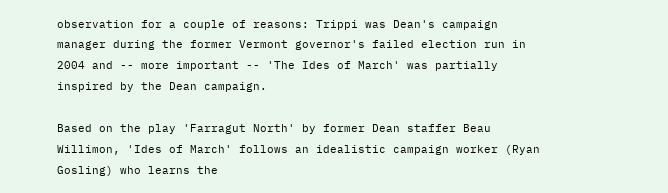observation for a couple of reasons: Trippi was Dean's campaign manager during the former Vermont governor's failed election run in 2004 and -- more important -- 'The Ides of March' was partially inspired by the Dean campaign.

Based on the play 'Farragut North' by former Dean staffer Beau Willimon, 'Ides of March' follows an idealistic campaign worker (Ryan Gosling) who learns the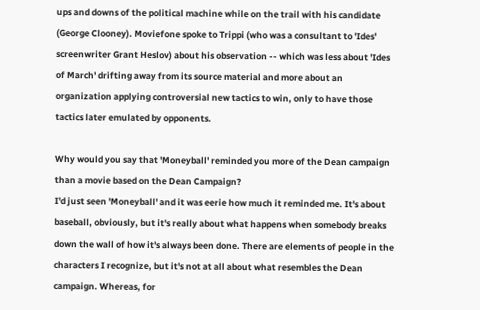ups and downs of the political machine while on the trail with his candidate (George Clooney). Moviefone spoke to Trippi (who was a consultant to 'Ides' screenwriter Grant Heslov) about his observation -- which was less about 'Ides of March' drifting away from its source material and more about an organization applying controversial new tactics to win, only to have those tactics later emulated by opponents.

Why would you say that 'Moneyball' reminded you more of the Dean campaign than a movie based on the Dean Campaign?
I'd just seen 'Moneyball' and it was eerie how much it reminded me. It's about baseball, obviously, but it's really about what happens when somebody breaks down the wall of how it's always been done. There are elements of people in the characters I recognize, but it's not at all about what resembles the Dean campaign. Whereas, for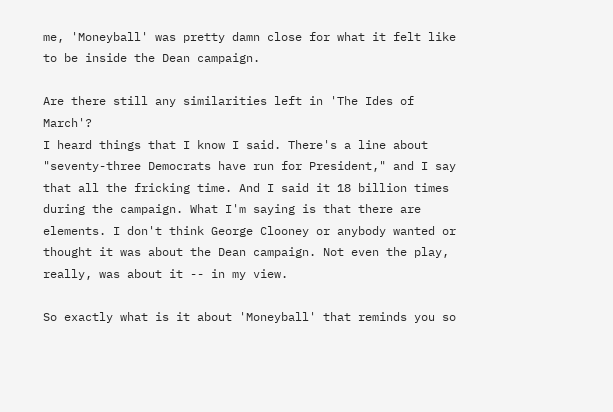me, 'Moneyball' was pretty damn close for what it felt like to be inside the Dean campaign.

Are there still any similarities left in 'The Ides of March'?
I heard things that I know I said. There's a line about "seventy-three Democrats have run for President," and I say that all the fricking time. And I said it 18 billion times during the campaign. What I'm saying is that there are elements. I don't think George Clooney or anybody wanted or thought it was about the Dean campaign. Not even the play, really, was about it -- in my view.

So exactly what is it about 'Moneyball' that reminds you so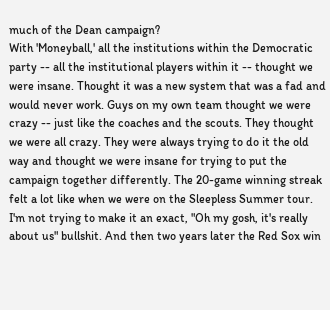much of the Dean campaign?
With 'Moneyball,' all the institutions within the Democratic party -- all the institutional players within it -- thought we were insane. Thought it was a new system that was a fad and would never work. Guys on my own team thought we were crazy -- just like the coaches and the scouts. They thought we were all crazy. They were always trying to do it the old way and thought we were insane for trying to put the campaign together differently. The 20-game winning streak felt a lot like when we were on the Sleepless Summer tour. I'm not trying to make it an exact, "Oh my gosh, it's really about us" bullshit. And then two years later the Red Sox win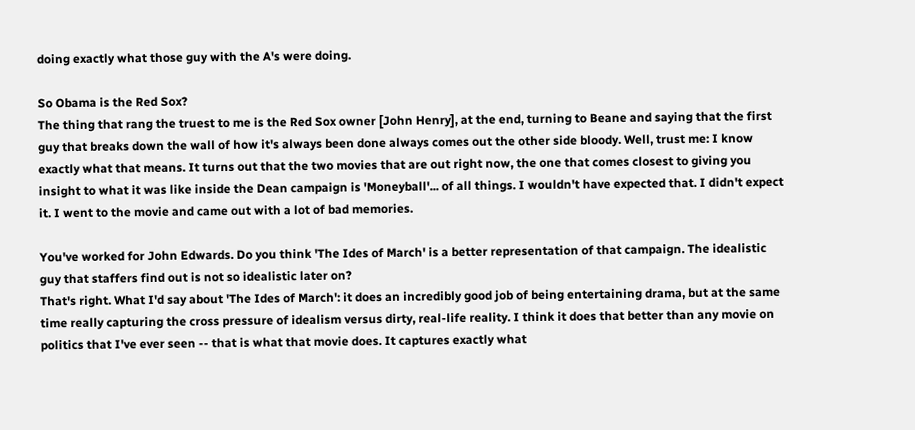doing exactly what those guy with the A's were doing.

So Obama is the Red Sox?
The thing that rang the truest to me is the Red Sox owner [John Henry], at the end, turning to Beane and saying that the first guy that breaks down the wall of how it's always been done always comes out the other side bloody. Well, trust me: I know exactly what that means. It turns out that the two movies that are out right now, the one that comes closest to giving you insight to what it was like inside the Dean campaign is 'Moneyball'... of all things. I wouldn't have expected that. I didn't expect it. I went to the movie and came out with a lot of bad memories.

You've worked for John Edwards. Do you think 'The Ides of March' is a better representation of that campaign. The idealistic guy that staffers find out is not so idealistic later on?
That's right. What I'd say about 'The Ides of March': it does an incredibly good job of being entertaining drama, but at the same time really capturing the cross pressure of idealism versus dirty, real-life reality. I think it does that better than any movie on politics that I've ever seen -- that is what that movie does. It captures exactly what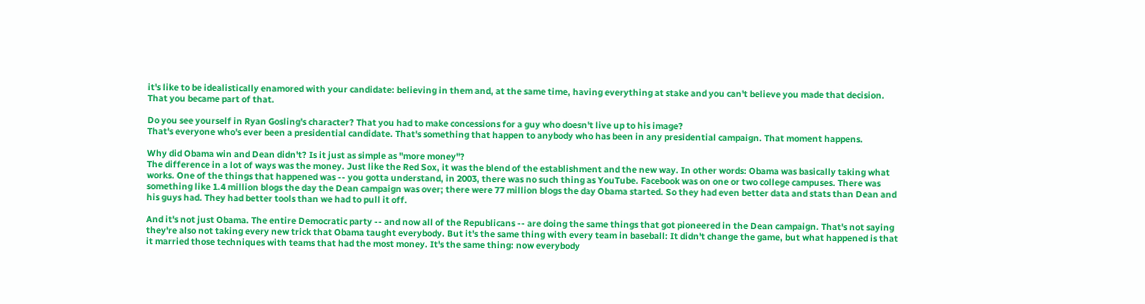it's like to be idealistically enamored with your candidate: believing in them and, at the same time, having everything at stake and you can't believe you made that decision. That you became part of that.

Do you see yourself in Ryan Gosling's character? That you had to make concessions for a guy who doesn't live up to his image?
That's everyone who's ever been a presidential candidate. That's something that happen to anybody who has been in any presidential campaign. That moment happens.

Why did Obama win and Dean didn't? Is it just as simple as "more money"?
The difference in a lot of ways was the money. Just like the Red Sox, it was the blend of the establishment and the new way. In other words: Obama was basically taking what works. One of the things that happened was -- you gotta understand, in 2003, there was no such thing as YouTube. Facebook was on one or two college campuses. There was something like 1.4 million blogs the day the Dean campaign was over; there were 77 million blogs the day Obama started. So they had even better data and stats than Dean and his guys had. They had better tools than we had to pull it off.

And it's not just Obama. The entire Democratic party -- and now all of the Republicans -- are doing the same things that got pioneered in the Dean campaign. That's not saying they're also not taking every new trick that Obama taught everybody. But it's the same thing with every team in baseball: It didn't change the game, but what happened is that it married those techniques with teams that had the most money. It's the same thing: now everybody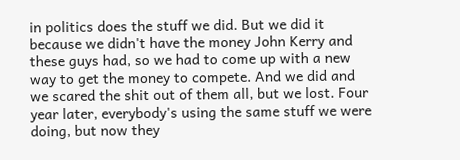in politics does the stuff we did. But we did it because we didn't have the money John Kerry and these guys had, so we had to come up with a new way to get the money to compete. And we did and we scared the shit out of them all, but we lost. Four year later, everybody's using the same stuff we were doing, but now they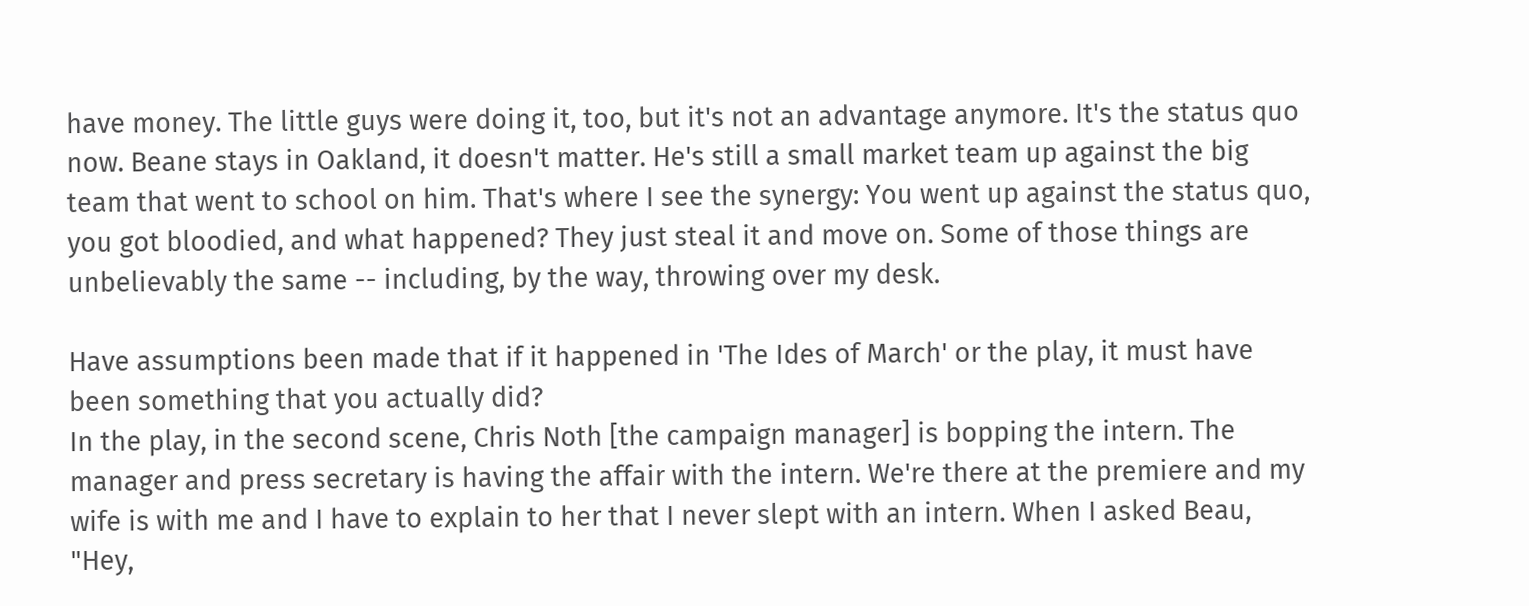have money. The little guys were doing it, too, but it's not an advantage anymore. It's the status quo now. Beane stays in Oakland, it doesn't matter. He's still a small market team up against the big team that went to school on him. That's where I see the synergy: You went up against the status quo, you got bloodied, and what happened? They just steal it and move on. Some of those things are unbelievably the same -- including, by the way, throwing over my desk.

Have assumptions been made that if it happened in 'The Ides of March' or the play, it must have been something that you actually did?
In the play, in the second scene, Chris Noth [the campaign manager] is bopping the intern. The manager and press secretary is having the affair with the intern. We're there at the premiere and my wife is with me and I have to explain to her that I never slept with an intern. When I asked Beau, "Hey,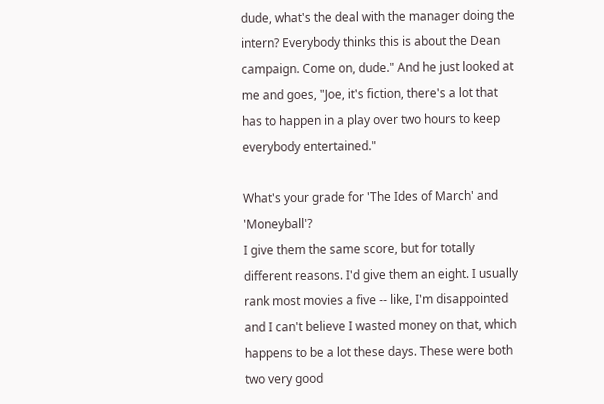dude, what's the deal with the manager doing the intern? Everybody thinks this is about the Dean campaign. Come on, dude." And he just looked at me and goes, "Joe, it's fiction, there's a lot that has to happen in a play over two hours to keep everybody entertained."

What's your grade for 'The Ides of March' and 'Moneyball'?
I give them the same score, but for totally different reasons. I'd give them an eight. I usually rank most movies a five -- like, I'm disappointed and I can't believe I wasted money on that, which happens to be a lot these days. These were both two very good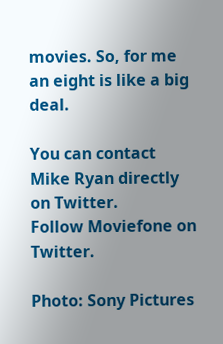movies. So, for me an eight is like a big deal.

You can contact Mike Ryan directly on Twitter.
Follow Moviefone on Twitter.

Photo: Sony Pictures